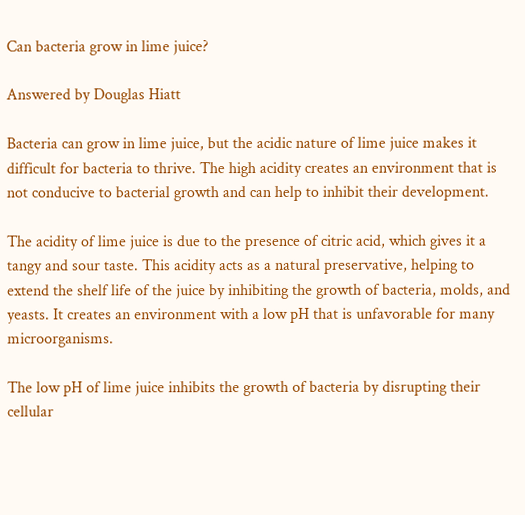Can bacteria grow in lime juice?

Answered by Douglas Hiatt

Bacteria can grow in lime juice, but the acidic nature of lime juice makes it difficult for bacteria to thrive. The high acidity creates an environment that is not conducive to bacterial growth and can help to inhibit their development.

The acidity of lime juice is due to the presence of citric acid, which gives it a tangy and sour taste. This acidity acts as a natural preservative, helping to extend the shelf life of the juice by inhibiting the growth of bacteria, molds, and yeasts. It creates an environment with a low pH that is unfavorable for many microorganisms.

The low pH of lime juice inhibits the growth of bacteria by disrupting their cellular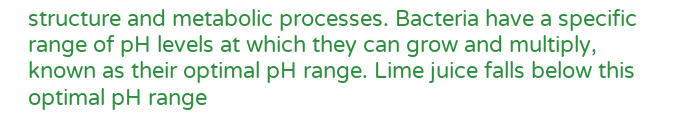structure and metabolic processes. Bacteria have a specific range of pH levels at which they can grow and multiply, known as their optimal pH range. Lime juice falls below this optimal pH range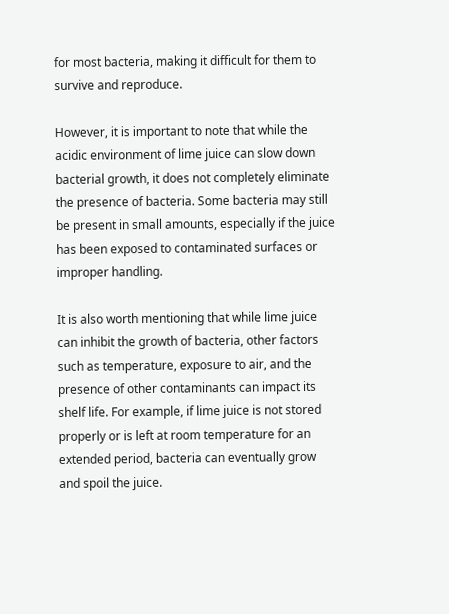for most bacteria, making it difficult for them to survive and reproduce.

However, it is important to note that while the acidic environment of lime juice can slow down bacterial growth, it does not completely eliminate the presence of bacteria. Some bacteria may still be present in small amounts, especially if the juice has been exposed to contaminated surfaces or improper handling.

It is also worth mentioning that while lime juice can inhibit the growth of bacteria, other factors such as temperature, exposure to air, and the presence of other contaminants can impact its shelf life. For example, if lime juice is not stored properly or is left at room temperature for an extended period, bacteria can eventually grow and spoil the juice.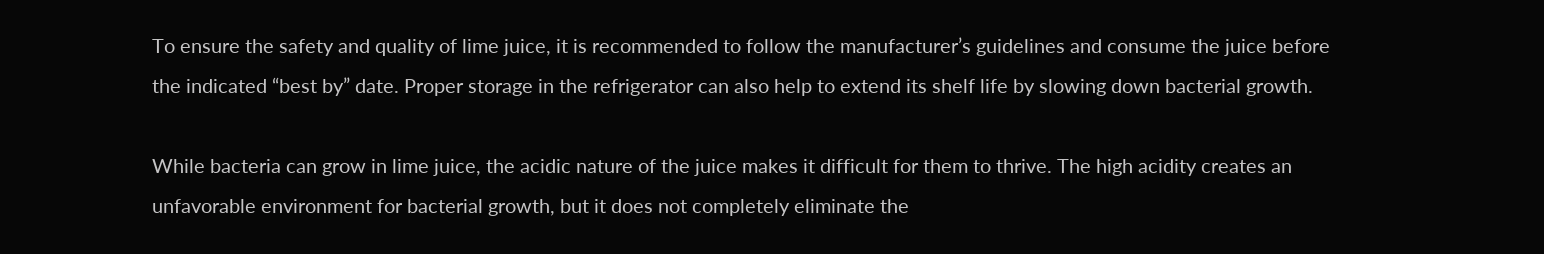To ensure the safety and quality of lime juice, it is recommended to follow the manufacturer’s guidelines and consume the juice before the indicated “best by” date. Proper storage in the refrigerator can also help to extend its shelf life by slowing down bacterial growth.

While bacteria can grow in lime juice, the acidic nature of the juice makes it difficult for them to thrive. The high acidity creates an unfavorable environment for bacterial growth, but it does not completely eliminate the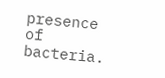presence of bacteria.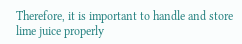Therefore, it is important to handle and store lime juice properly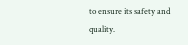to ensure its safety and quality.